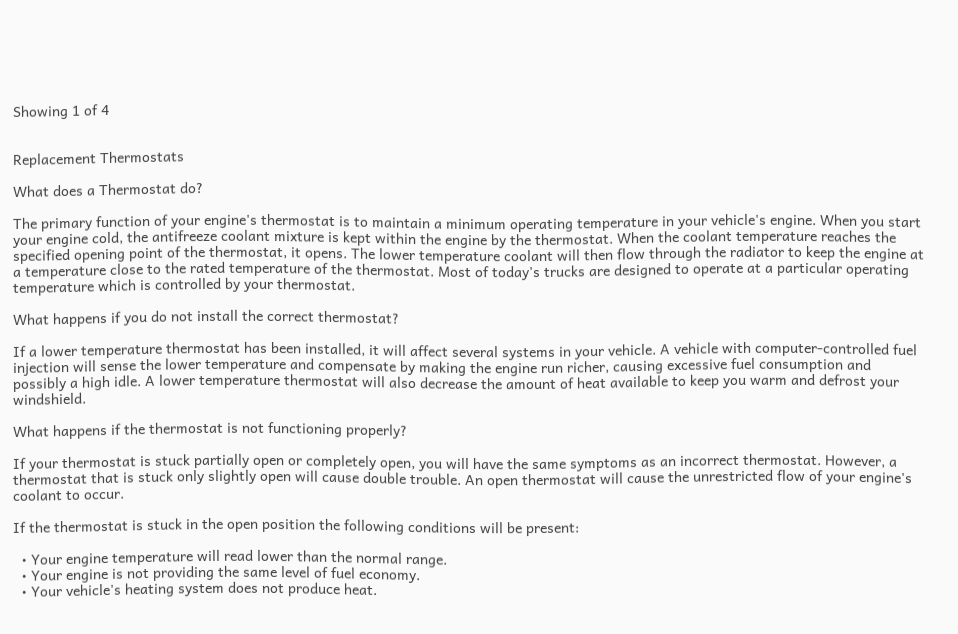Showing 1 of 4


Replacement Thermostats

What does a Thermostat do?

The primary function of your engine's thermostat is to maintain a minimum operating temperature in your vehicle's engine. When you start your engine cold, the antifreeze coolant mixture is kept within the engine by the thermostat. When the coolant temperature reaches the specified opening point of the thermostat, it opens. The lower temperature coolant will then flow through the radiator to keep the engine at a temperature close to the rated temperature of the thermostat. Most of today's trucks are designed to operate at a particular operating temperature which is controlled by your thermostat.

What happens if you do not install the correct thermostat?

If a lower temperature thermostat has been installed, it will affect several systems in your vehicle. A vehicle with computer-controlled fuel injection will sense the lower temperature and compensate by making the engine run richer, causing excessive fuel consumption and possibly a high idle. A lower temperature thermostat will also decrease the amount of heat available to keep you warm and defrost your windshield.

What happens if the thermostat is not functioning properly?

If your thermostat is stuck partially open or completely open, you will have the same symptoms as an incorrect thermostat. However, a thermostat that is stuck only slightly open will cause double trouble. An open thermostat will cause the unrestricted flow of your engine's coolant to occur.

If the thermostat is stuck in the open position the following conditions will be present:

  • Your engine temperature will read lower than the normal range.
  • Your engine is not providing the same level of fuel economy.
  • Your vehicle's heating system does not produce heat.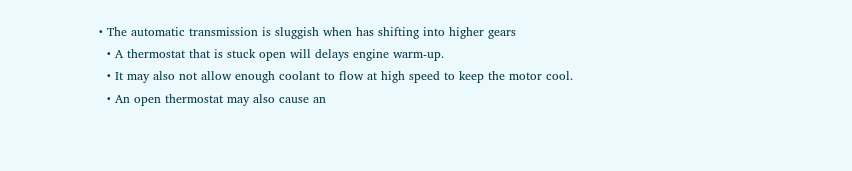• The automatic transmission is sluggish when has shifting into higher gears
  • A thermostat that is stuck open will delays engine warm-up.
  • It may also not allow enough coolant to flow at high speed to keep the motor cool.
  • An open thermostat may also cause an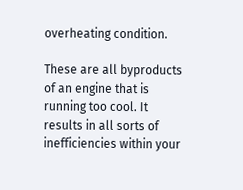overheating condition.

These are all byproducts of an engine that is running too cool. It results in all sorts of inefficiencies within your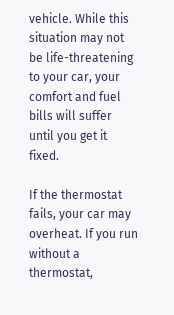vehicle. While this situation may not be life-threatening to your car, your comfort and fuel bills will suffer until you get it fixed.

If the thermostat fails, your car may overheat. If you run without a thermostat,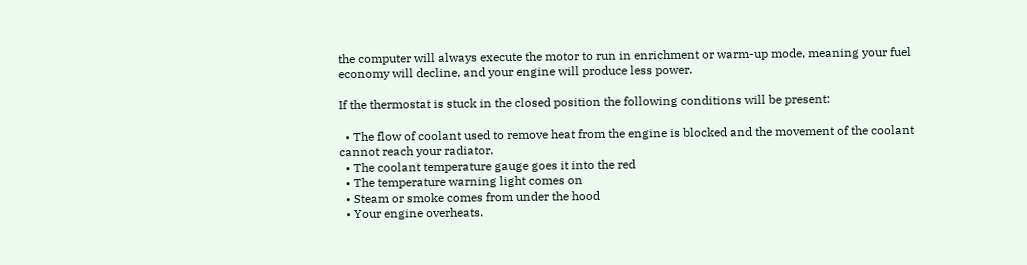the computer will always execute the motor to run in enrichment or warm-up mode, meaning your fuel economy will decline, and your engine will produce less power.

If the thermostat is stuck in the closed position the following conditions will be present:

  • The flow of coolant used to remove heat from the engine is blocked and the movement of the coolant cannot reach your radiator.
  • The coolant temperature gauge goes it into the red
  • The temperature warning light comes on
  • Steam or smoke comes from under the hood
  • Your engine overheats.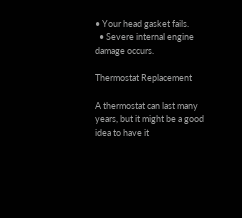• Your head gasket fails.
  • Severe internal engine damage occurs.

Thermostat Replacement

A thermostat can last many years, but it might be a good idea to have it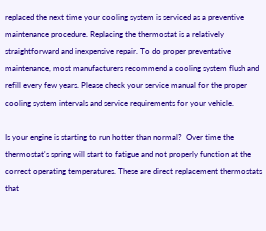replaced the next time your cooling system is serviced as a preventive maintenance procedure. Replacing the thermostat is a relatively straightforward and inexpensive repair. To do proper preventative maintenance, most manufacturers recommend a cooling system flush and refill every few years. Please check your service manual for the proper cooling system intervals and service requirements for your vehicle.

Is your engine is starting to run hotter than normal?  Over time the thermostat's spring will start to fatigue and not properly function at the correct operating temperatures. These are direct replacement thermostats that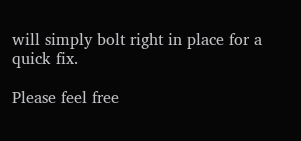will simply bolt right in place for a quick fix.

Please feel free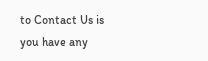to Contact Us is you have any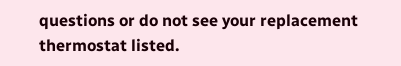questions or do not see your replacement thermostat listed.